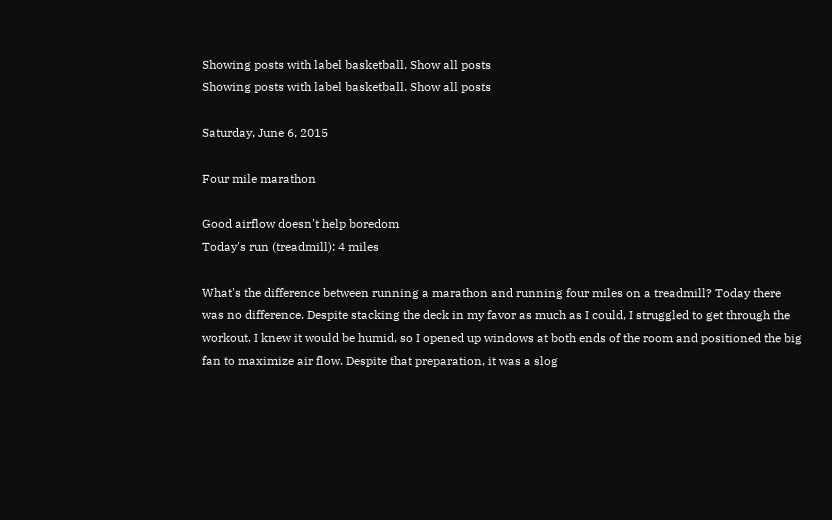Showing posts with label basketball. Show all posts
Showing posts with label basketball. Show all posts

Saturday, June 6, 2015

Four mile marathon

Good airflow doesn't help boredom
Today's run (treadmill): 4 miles

What's the difference between running a marathon and running four miles on a treadmill? Today there was no difference. Despite stacking the deck in my favor as much as I could, I struggled to get through the workout. I knew it would be humid, so I opened up windows at both ends of the room and positioned the big fan to maximize air flow. Despite that preparation, it was a slog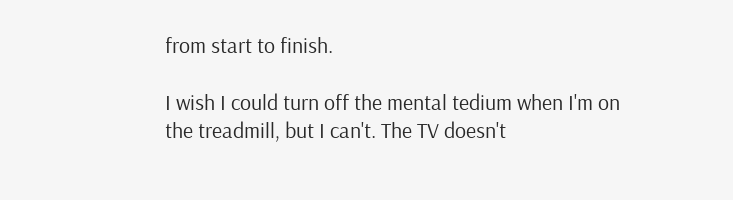from start to finish.

I wish I could turn off the mental tedium when I'm on the treadmill, but I can't. The TV doesn't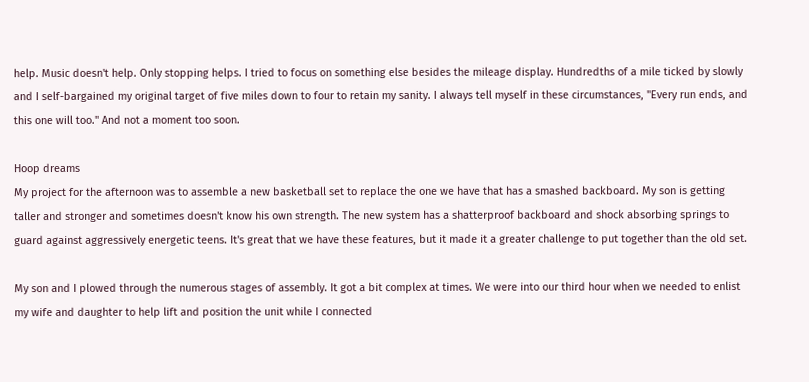help. Music doesn't help. Only stopping helps. I tried to focus on something else besides the mileage display. Hundredths of a mile ticked by slowly and I self-bargained my original target of five miles down to four to retain my sanity. I always tell myself in these circumstances, "Every run ends, and this one will too." And not a moment too soon.

Hoop dreams
My project for the afternoon was to assemble a new basketball set to replace the one we have that has a smashed backboard. My son is getting taller and stronger and sometimes doesn't know his own strength. The new system has a shatterproof backboard and shock absorbing springs to guard against aggressively energetic teens. It's great that we have these features, but it made it a greater challenge to put together than the old set.

My son and I plowed through the numerous stages of assembly. It got a bit complex at times. We were into our third hour when we needed to enlist my wife and daughter to help lift and position the unit while I connected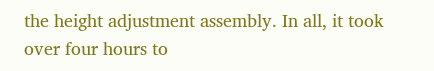the height adjustment assembly. In all, it took over four hours to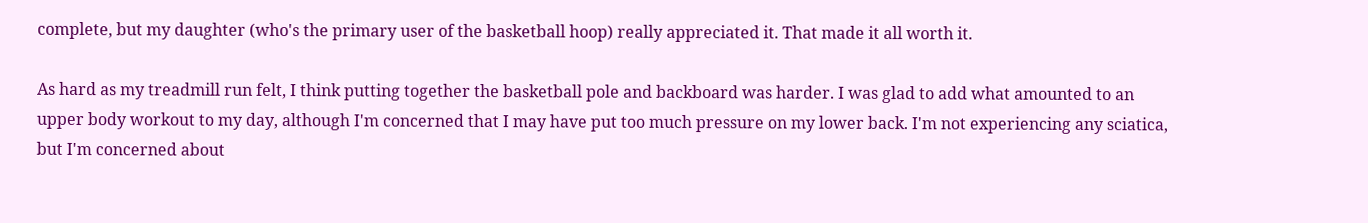complete, but my daughter (who's the primary user of the basketball hoop) really appreciated it. That made it all worth it.

As hard as my treadmill run felt, I think putting together the basketball pole and backboard was harder. I was glad to add what amounted to an upper body workout to my day, although I'm concerned that I may have put too much pressure on my lower back. I'm not experiencing any sciatica, but I'm concerned about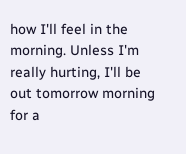how I'll feel in the morning. Unless I'm really hurting, I'll be out tomorrow morning for a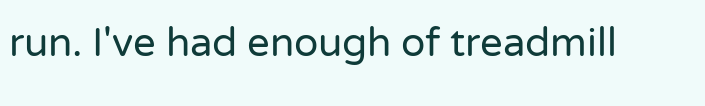run. I've had enough of treadmill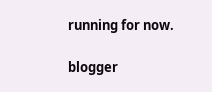running for now.

blogger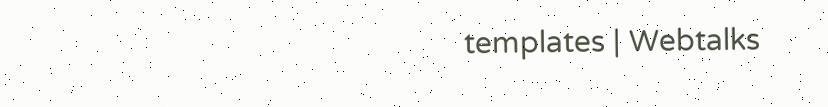templates | Webtalks